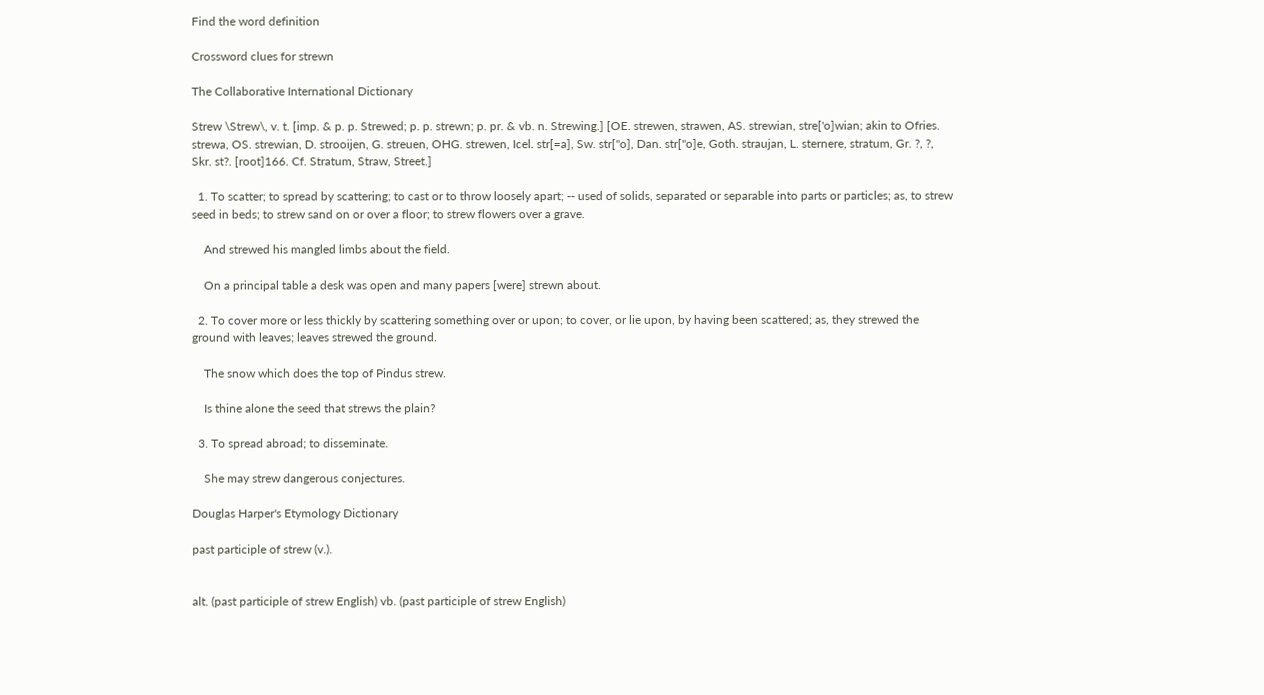Find the word definition

Crossword clues for strewn

The Collaborative International Dictionary

Strew \Strew\, v. t. [imp. & p. p. Strewed; p. p. strewn; p. pr. & vb. n. Strewing.] [OE. strewen, strawen, AS. strewian, stre['o]wian; akin to Ofries. strewa, OS. strewian, D. strooijen, G. streuen, OHG. strewen, Icel. str[=a], Sw. str["o], Dan. str["o]e, Goth. straujan, L. sternere, stratum, Gr. ?, ?, Skr. st?. [root]166. Cf. Stratum, Straw, Street.]

  1. To scatter; to spread by scattering; to cast or to throw loosely apart; -- used of solids, separated or separable into parts or particles; as, to strew seed in beds; to strew sand on or over a floor; to strew flowers over a grave.

    And strewed his mangled limbs about the field.

    On a principal table a desk was open and many papers [were] strewn about.

  2. To cover more or less thickly by scattering something over or upon; to cover, or lie upon, by having been scattered; as, they strewed the ground with leaves; leaves strewed the ground.

    The snow which does the top of Pindus strew.

    Is thine alone the seed that strews the plain?

  3. To spread abroad; to disseminate.

    She may strew dangerous conjectures.

Douglas Harper's Etymology Dictionary

past participle of strew (v.).


alt. (past participle of strew English) vb. (past participle of strew English)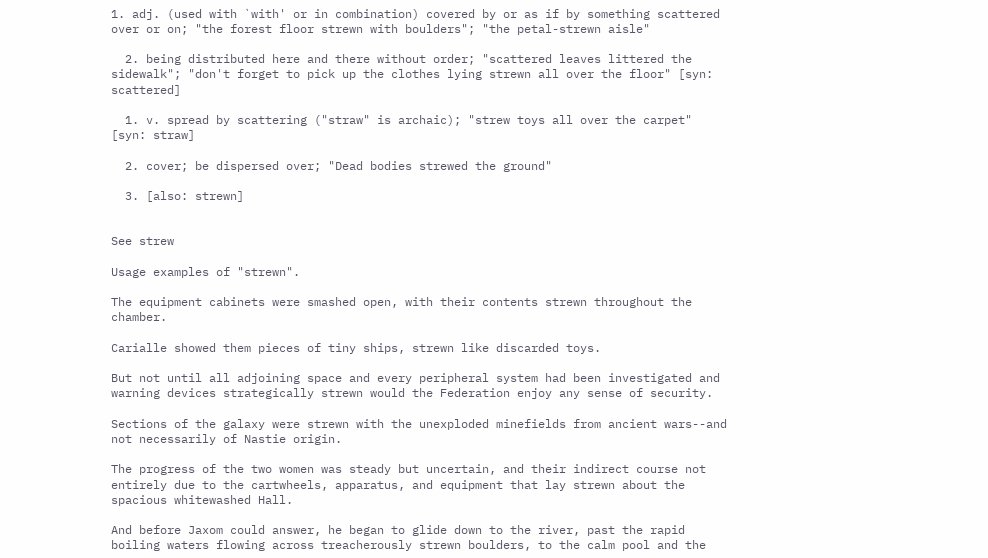1. adj. (used with `with' or in combination) covered by or as if by something scattered over or on; "the forest floor strewn with boulders"; "the petal-strewn aisle"

  2. being distributed here and there without order; "scattered leaves littered the sidewalk"; "don't forget to pick up the clothes lying strewn all over the floor" [syn: scattered]

  1. v. spread by scattering ("straw" is archaic); "strew toys all over the carpet" [syn: straw]

  2. cover; be dispersed over; "Dead bodies strewed the ground"

  3. [also: strewn]


See strew

Usage examples of "strewn".

The equipment cabinets were smashed open, with their contents strewn throughout the chamber.

Carialle showed them pieces of tiny ships, strewn like discarded toys.

But not until all adjoining space and every peripheral system had been investigated and warning devices strategically strewn would the Federation enjoy any sense of security.

Sections of the galaxy were strewn with the unexploded minefields from ancient wars--and not necessarily of Nastie origin.

The progress of the two women was steady but uncertain, and their indirect course not entirely due to the cartwheels, apparatus, and equipment that lay strewn about the spacious whitewashed Hall.

And before Jaxom could answer, he began to glide down to the river, past the rapid boiling waters flowing across treacherously strewn boulders, to the calm pool and the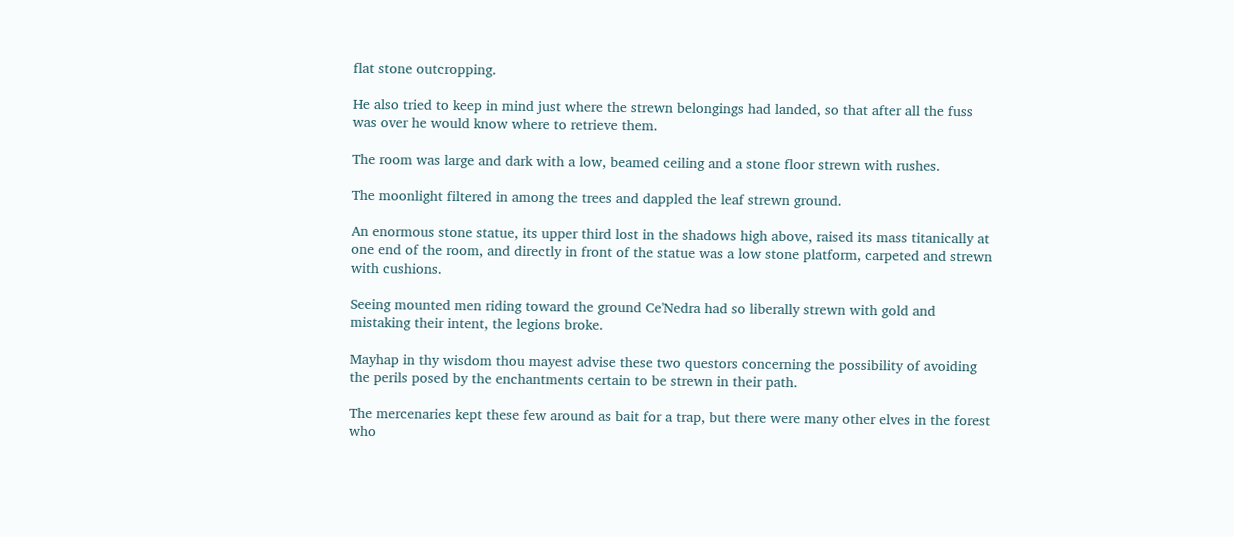flat stone outcropping.

He also tried to keep in mind just where the strewn belongings had landed, so that after all the fuss was over he would know where to retrieve them.

The room was large and dark with a low, beamed ceiling and a stone floor strewn with rushes.

The moonlight filtered in among the trees and dappled the leaf strewn ground.

An enormous stone statue, its upper third lost in the shadows high above, raised its mass titanically at one end of the room, and directly in front of the statue was a low stone platform, carpeted and strewn with cushions.

Seeing mounted men riding toward the ground Ce'Nedra had so liberally strewn with gold and mistaking their intent, the legions broke.

Mayhap in thy wisdom thou mayest advise these two questors concerning the possibility of avoiding the perils posed by the enchantments certain to be strewn in their path.

The mercenaries kept these few around as bait for a trap, but there were many other elves in the forest who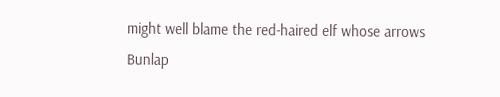might well blame the red-haired elf whose arrows Bunlap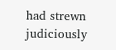had strewn judiciously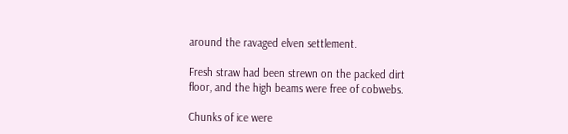around the ravaged elven settlement.

Fresh straw had been strewn on the packed dirt floor, and the high beams were free of cobwebs.

Chunks of ice were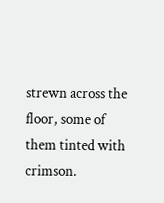strewn across the floor, some of them tinted with crimson.